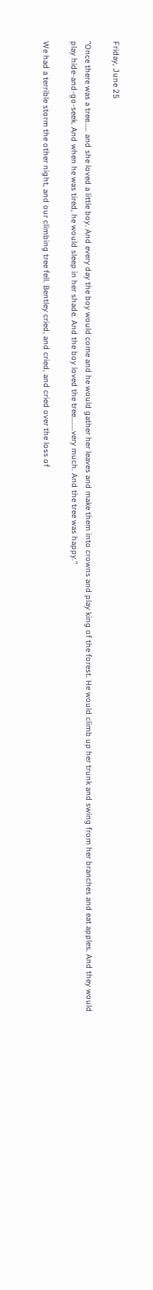Friday, June 25

"Once there was a tree..... and she loved a little boy. And every day the boy would come and he would gather her leaves and make them into crowns and play king of the forest. He would climb up her trunk and swing from her branches and eat apples. And they would play hide-and-go-seek. And when he was tired, he would sleep in her shade. And the boy loved the tree.......very much. And the tree was happy."

We had a terrible storm the other night, and our climbing tree fell. Bentley cried, and cried, and cried over the loss of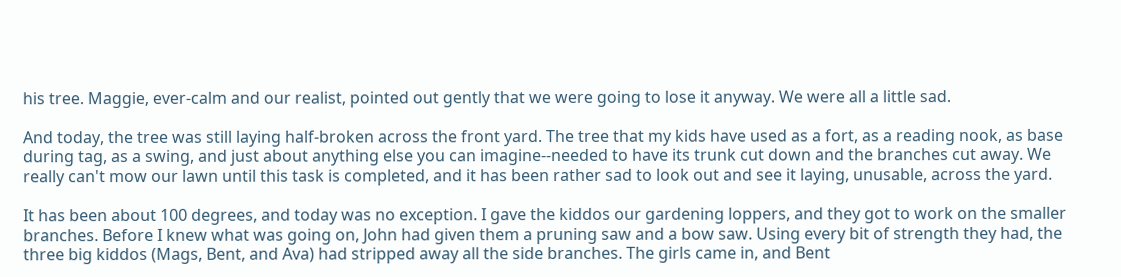his tree. Maggie, ever-calm and our realist, pointed out gently that we were going to lose it anyway. We were all a little sad.

And today, the tree was still laying half-broken across the front yard. The tree that my kids have used as a fort, as a reading nook, as base during tag, as a swing, and just about anything else you can imagine--needed to have its trunk cut down and the branches cut away. We really can't mow our lawn until this task is completed, and it has been rather sad to look out and see it laying, unusable, across the yard.

It has been about 100 degrees, and today was no exception. I gave the kiddos our gardening loppers, and they got to work on the smaller branches. Before I knew what was going on, John had given them a pruning saw and a bow saw. Using every bit of strength they had, the three big kiddos (Mags, Bent, and Ava) had stripped away all the side branches. The girls came in, and Bent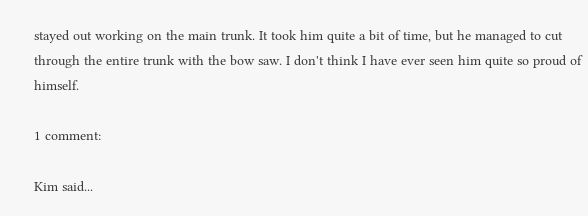stayed out working on the main trunk. It took him quite a bit of time, but he managed to cut through the entire trunk with the bow saw. I don't think I have ever seen him quite so proud of himself.

1 comment:

Kim said...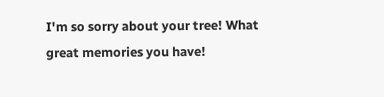I'm so sorry about your tree! What great memories you have!